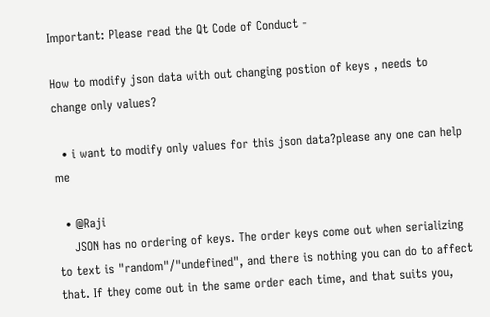Important: Please read the Qt Code of Conduct -

How to modify json data with out changing postion of keys , needs to change only values?

  • i want to modify only values for this json data?please any one can help me

  • @Raji
    JSON has no ordering of keys. The order keys come out when serializing to text is "random"/"undefined", and there is nothing you can do to affect that. If they come out in the same order each time, and that suits you,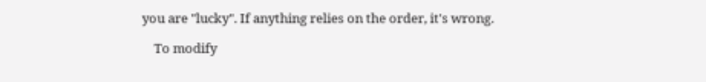you are "lucky". If anything relies on the order, it's wrong.

    To modify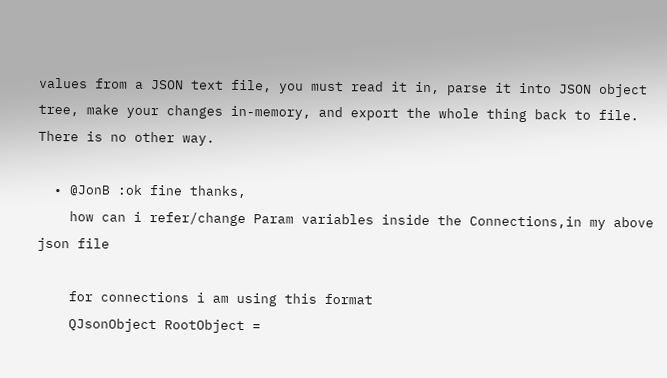values from a JSON text file, you must read it in, parse it into JSON object tree, make your changes in-memory, and export the whole thing back to file. There is no other way.

  • @JonB :ok fine thanks,
    how can i refer/change Param variables inside the Connections,in my above json file

    for connections i am using this format
    QJsonObject RootObject =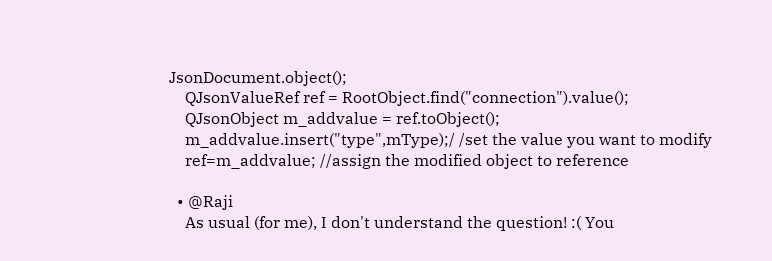JsonDocument.object();
    QJsonValueRef ref = RootObject.find("connection").value();
    QJsonObject m_addvalue = ref.toObject();
    m_addvalue.insert("type",mType);/ /set the value you want to modify
    ref=m_addvalue; //assign the modified object to reference

  • @Raji
    As usual (for me), I don't understand the question! :( You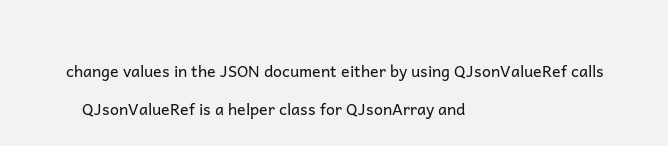change values in the JSON document either by using QJsonValueRef calls

    QJsonValueRef is a helper class for QJsonArray and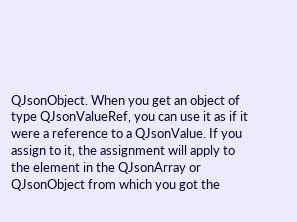QJsonObject. When you get an object of type QJsonValueRef, you can use it as if it were a reference to a QJsonValue. If you assign to it, the assignment will apply to the element in the QJsonArray or QJsonObject from which you got the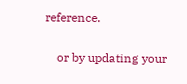reference.

    or by updating your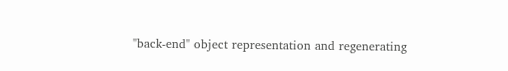"back-end" object representation and regenerating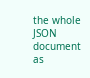the whole JSON document as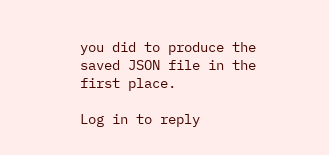you did to produce the saved JSON file in the first place.

Log in to reply